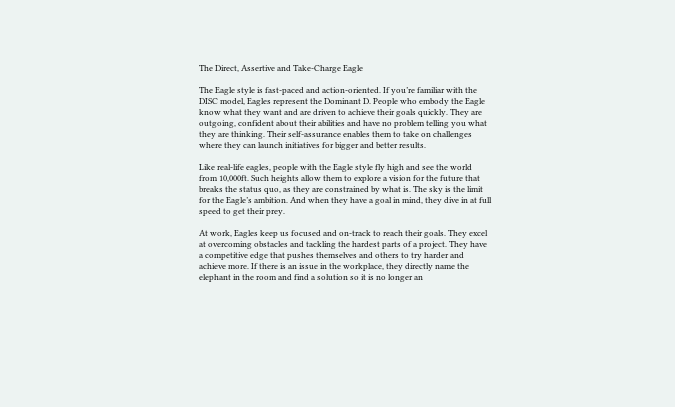The Direct, Assertive and Take-Charge Eagle

The Eagle style is fast-paced and action-oriented. If you’re familiar with the DISC model, Eagles represent the Dominant D. People who embody the Eagle know what they want and are driven to achieve their goals quickly. They are outgoing, confident about their abilities and have no problem telling you what they are thinking. Their self-assurance enables them to take on challenges where they can launch initiatives for bigger and better results.

Like real-life eagles, people with the Eagle style fly high and see the world from 10,000ft. Such heights allow them to explore a vision for the future that breaks the status quo, as they are constrained by what is. The sky is the limit for the Eagle’s ambition. And when they have a goal in mind, they dive in at full speed to get their prey.

At work, Eagles keep us focused and on-track to reach their goals. They excel at overcoming obstacles and tackling the hardest parts of a project. They have a competitive edge that pushes themselves and others to try harder and achieve more. If there is an issue in the workplace, they directly name the elephant in the room and find a solution so it is no longer an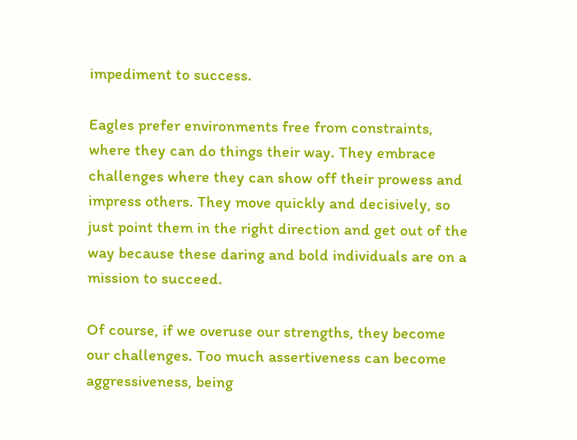impediment to success.

Eagles prefer environments free from constraints, where they can do things their way. They embrace challenges where they can show off their prowess and impress others. They move quickly and decisively, so just point them in the right direction and get out of the way because these daring and bold individuals are on a mission to succeed.

Of course, if we overuse our strengths, they become our challenges. Too much assertiveness can become aggressiveness, being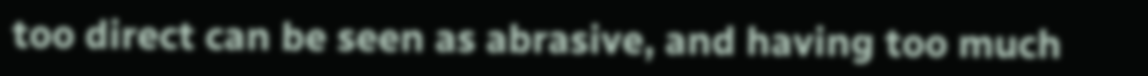too direct can be seen as abrasive, and having too much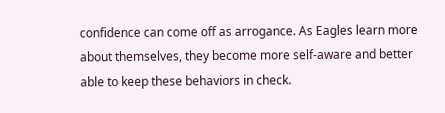confidence can come off as arrogance. As Eagles learn more about themselves, they become more self-aware and better able to keep these behaviors in check.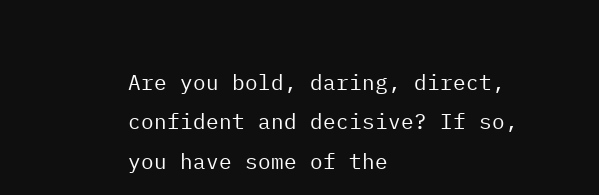Are you bold, daring, direct, confident and decisive? If so, you have some of the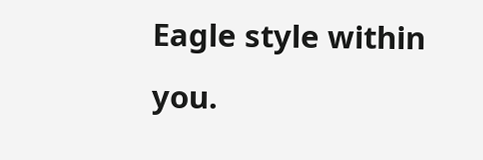Eagle style within you.